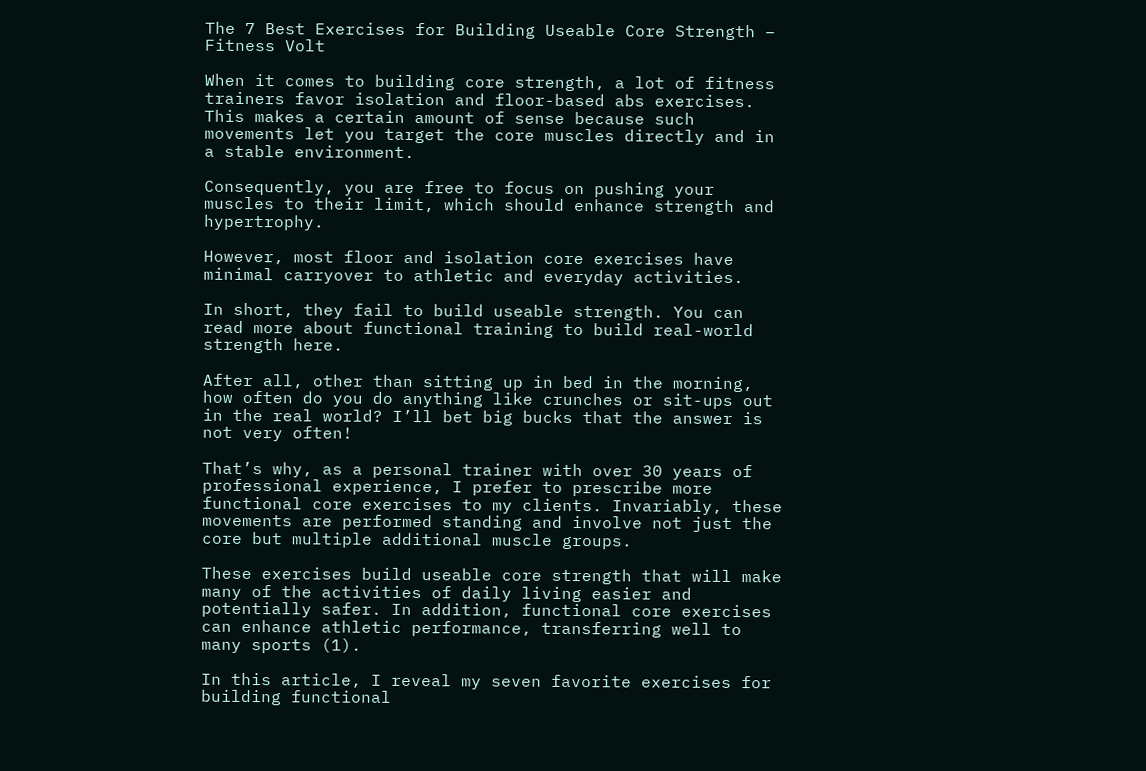The 7 Best Exercises for Building Useable Core Strength – Fitness Volt

When it comes to building core strength, a lot of fitness trainers favor isolation and floor-based abs exercises. This makes a certain amount of sense because such movements let you target the core muscles directly and in a stable environment.

Consequently, you are free to focus on pushing your muscles to their limit, which should enhance strength and hypertrophy.

However, most floor and isolation core exercises have minimal carryover to athletic and everyday activities.

In short, they fail to build useable strength. You can read more about functional training to build real-world strength here.

After all, other than sitting up in bed in the morning, how often do you do anything like crunches or sit-ups out in the real world? I’ll bet big bucks that the answer is not very often!

That’s why, as a personal trainer with over 30 years of professional experience, I prefer to prescribe more functional core exercises to my clients. Invariably, these movements are performed standing and involve not just the core but multiple additional muscle groups.

These exercises build useable core strength that will make many of the activities of daily living easier and potentially safer. In addition, functional core exercises can enhance athletic performance, transferring well to many sports (1).

In this article, I reveal my seven favorite exercises for building functional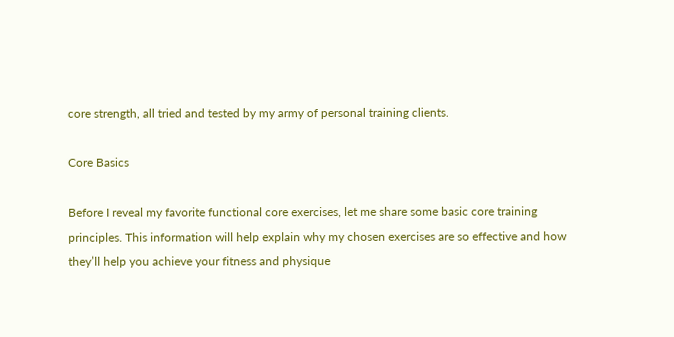core strength, all tried and tested by my army of personal training clients.

Core Basics

Before I reveal my favorite functional core exercises, let me share some basic core training principles. This information will help explain why my chosen exercises are so effective and how they’ll help you achieve your fitness and physique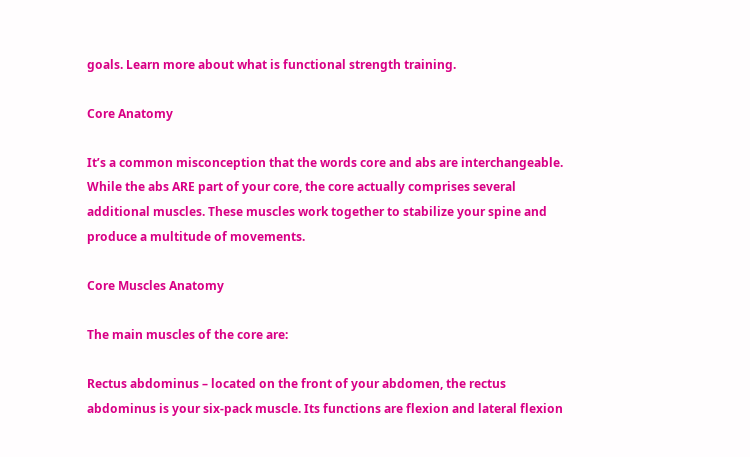goals. Learn more about what is functional strength training.

Core Anatomy

It’s a common misconception that the words core and abs are interchangeable. While the abs ARE part of your core, the core actually comprises several additional muscles. These muscles work together to stabilize your spine and produce a multitude of movements.

Core Muscles Anatomy

The main muscles of the core are:

Rectus abdominus – located on the front of your abdomen, the rectus abdominus is your six-pack muscle. Its functions are flexion and lateral flexion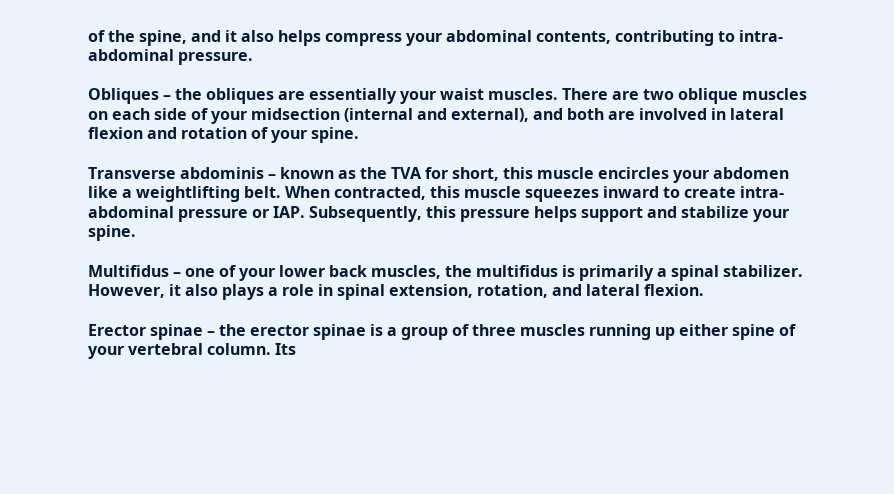of the spine, and it also helps compress your abdominal contents, contributing to intra-abdominal pressure.

Obliques – the obliques are essentially your waist muscles. There are two oblique muscles on each side of your midsection (internal and external), and both are involved in lateral flexion and rotation of your spine.

Transverse abdominis – known as the TVA for short, this muscle encircles your abdomen like a weightlifting belt. When contracted, this muscle squeezes inward to create intra-abdominal pressure or IAP. Subsequently, this pressure helps support and stabilize your spine.

Multifidus – one of your lower back muscles, the multifidus is primarily a spinal stabilizer. However, it also plays a role in spinal extension, rotation, and lateral flexion.

Erector spinae – the erector spinae is a group of three muscles running up either spine of your vertebral column. Its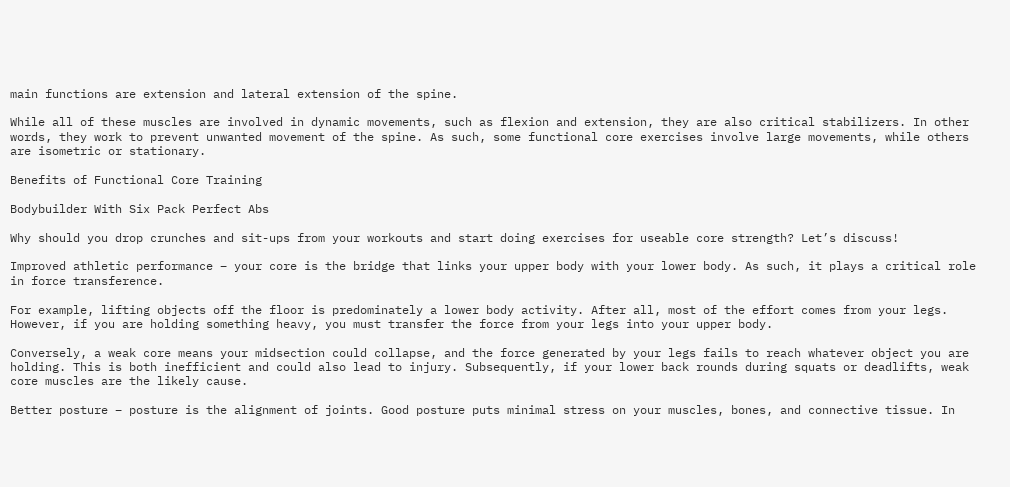main functions are extension and lateral extension of the spine.

While all of these muscles are involved in dynamic movements, such as flexion and extension, they are also critical stabilizers. In other words, they work to prevent unwanted movement of the spine. As such, some functional core exercises involve large movements, while others are isometric or stationary.

Benefits of Functional Core Training

Bodybuilder With Six Pack Perfect Abs

Why should you drop crunches and sit-ups from your workouts and start doing exercises for useable core strength? Let’s discuss!

Improved athletic performance – your core is the bridge that links your upper body with your lower body. As such, it plays a critical role in force transference.

For example, lifting objects off the floor is predominately a lower body activity. After all, most of the effort comes from your legs. However, if you are holding something heavy, you must transfer the force from your legs into your upper body.

Conversely, a weak core means your midsection could collapse, and the force generated by your legs fails to reach whatever object you are holding. This is both inefficient and could also lead to injury. Subsequently, if your lower back rounds during squats or deadlifts, weak core muscles are the likely cause.

Better posture – posture is the alignment of joints. Good posture puts minimal stress on your muscles, bones, and connective tissue. In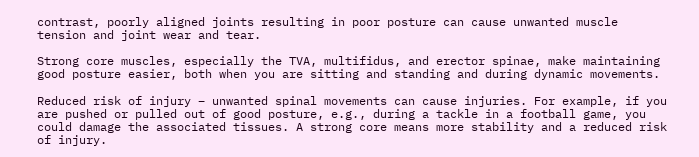contrast, poorly aligned joints resulting in poor posture can cause unwanted muscle tension and joint wear and tear.

Strong core muscles, especially the TVA, multifidus, and erector spinae, make maintaining good posture easier, both when you are sitting and standing and during dynamic movements.

Reduced risk of injury – unwanted spinal movements can cause injuries. For example, if you are pushed or pulled out of good posture, e.g., during a tackle in a football game, you could damage the associated tissues. A strong core means more stability and a reduced risk of injury.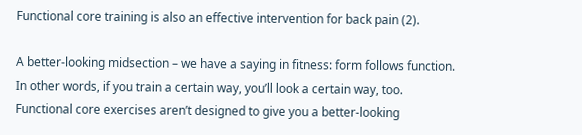Functional core training is also an effective intervention for back pain (2).

A better-looking midsection – we have a saying in fitness: form follows function. In other words, if you train a certain way, you’ll look a certain way, too. Functional core exercises aren’t designed to give you a better-looking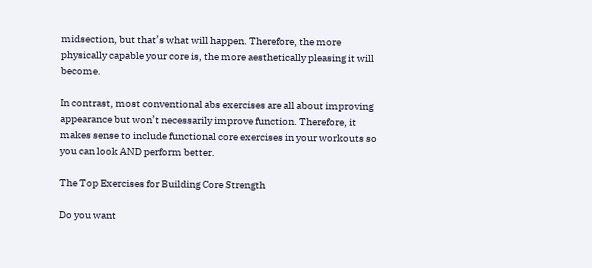midsection, but that’s what will happen. Therefore, the more physically capable your core is, the more aesthetically pleasing it will become.

In contrast, most conventional abs exercises are all about improving appearance but won’t necessarily improve function. Therefore, it makes sense to include functional core exercises in your workouts so you can look AND perform better.

The Top Exercises for Building Core Strength

Do you want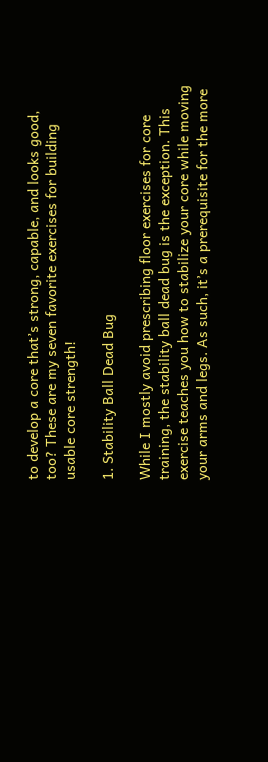to develop a core that’s strong, capable, and looks good, too? These are my seven favorite exercises for building usable core strength!

1. Stability Ball Dead Bug

While I mostly avoid prescribing floor exercises for core training, the stability ball dead bug is the exception. This exercise teaches you how to stabilize your core while moving your arms and legs. As such, it’s a prerequisite for the more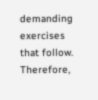demanding exercises that follow. Therefore,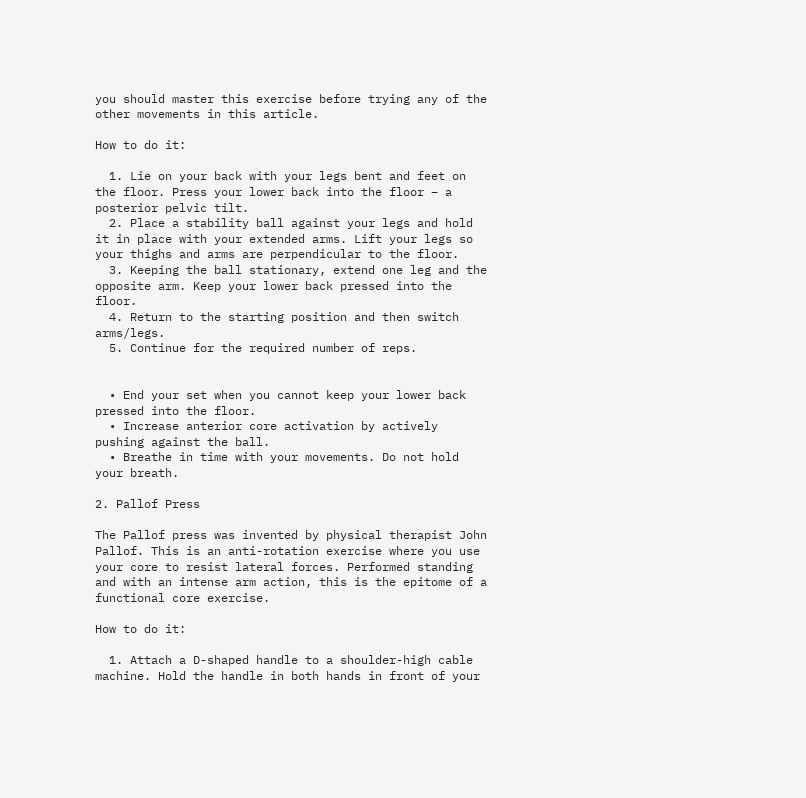you should master this exercise before trying any of the other movements in this article.

How to do it:

  1. Lie on your back with your legs bent and feet on the floor. Press your lower back into the floor – a posterior pelvic tilt.
  2. Place a stability ball against your legs and hold it in place with your extended arms. Lift your legs so your thighs and arms are perpendicular to the floor.
  3. Keeping the ball stationary, extend one leg and the opposite arm. Keep your lower back pressed into the floor.
  4. Return to the starting position and then switch arms/legs.
  5. Continue for the required number of reps.


  • End your set when you cannot keep your lower back pressed into the floor.
  • Increase anterior core activation by actively pushing against the ball.
  • Breathe in time with your movements. Do not hold your breath.

2. Pallof Press

The Pallof press was invented by physical therapist John Pallof. This is an anti-rotation exercise where you use your core to resist lateral forces. Performed standing and with an intense arm action, this is the epitome of a functional core exercise.

How to do it:

  1. Attach a D-shaped handle to a shoulder-high cable machine. Hold the handle in both hands in front of your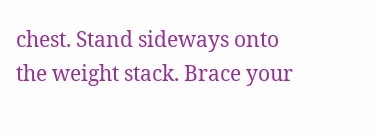chest. Stand sideways onto the weight stack. Brace your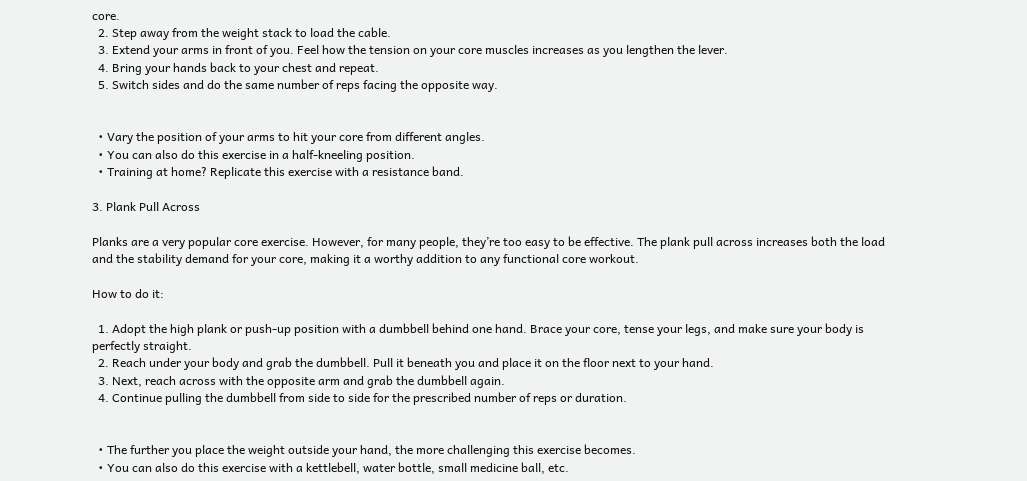core.
  2. Step away from the weight stack to load the cable.
  3. Extend your arms in front of you. Feel how the tension on your core muscles increases as you lengthen the lever.
  4. Bring your hands back to your chest and repeat.
  5. Switch sides and do the same number of reps facing the opposite way.


  • Vary the position of your arms to hit your core from different angles.
  • You can also do this exercise in a half-kneeling position.
  • Training at home? Replicate this exercise with a resistance band.

3. Plank Pull Across

Planks are a very popular core exercise. However, for many people, they’re too easy to be effective. The plank pull across increases both the load and the stability demand for your core, making it a worthy addition to any functional core workout.

How to do it:

  1. Adopt the high plank or push-up position with a dumbbell behind one hand. Brace your core, tense your legs, and make sure your body is perfectly straight.
  2. Reach under your body and grab the dumbbell. Pull it beneath you and place it on the floor next to your hand.
  3. Next, reach across with the opposite arm and grab the dumbbell again.
  4. Continue pulling the dumbbell from side to side for the prescribed number of reps or duration.


  • The further you place the weight outside your hand, the more challenging this exercise becomes.
  • You can also do this exercise with a kettlebell, water bottle, small medicine ball, etc.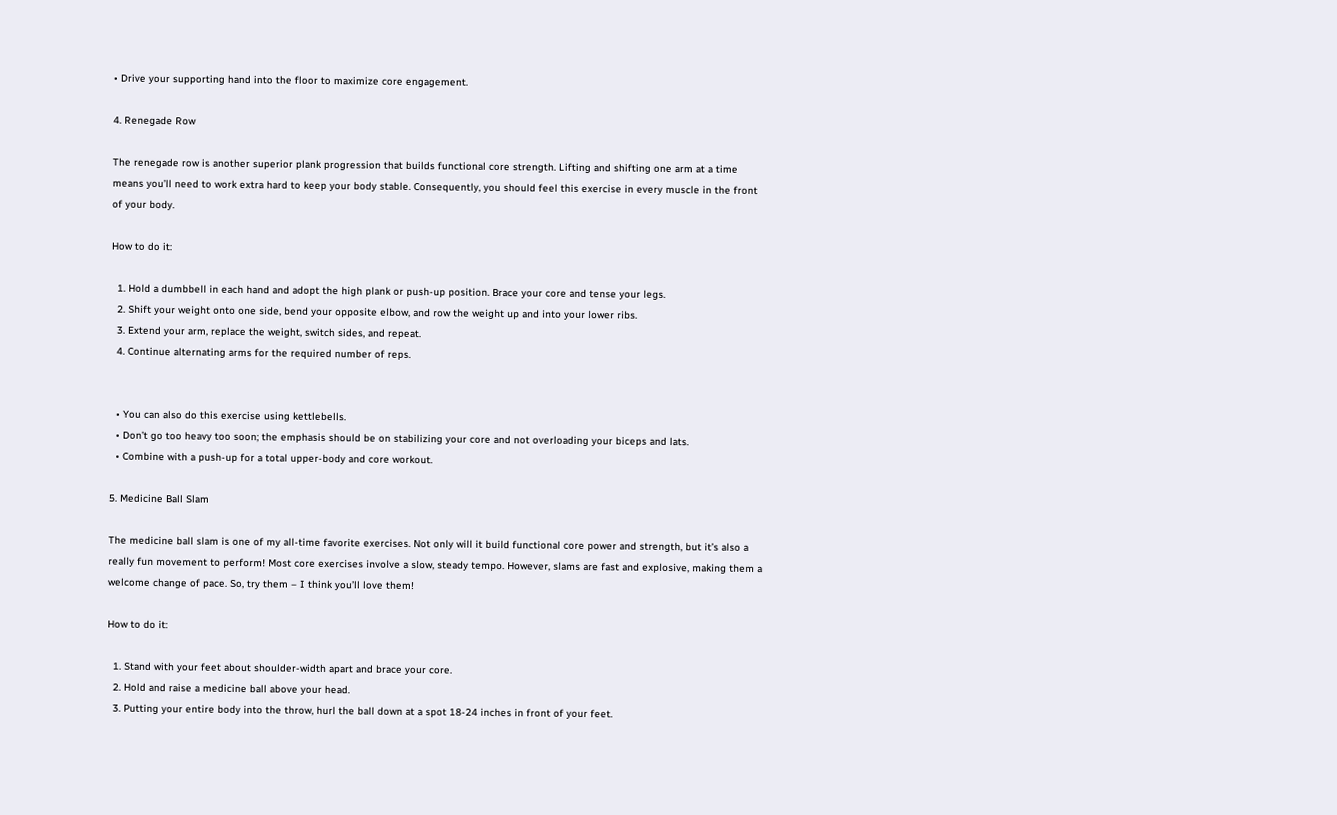• Drive your supporting hand into the floor to maximize core engagement.

4. Renegade Row

The renegade row is another superior plank progression that builds functional core strength. Lifting and shifting one arm at a time means you’ll need to work extra hard to keep your body stable. Consequently, you should feel this exercise in every muscle in the front of your body.

How to do it:

  1. Hold a dumbbell in each hand and adopt the high plank or push-up position. Brace your core and tense your legs.
  2. Shift your weight onto one side, bend your opposite elbow, and row the weight up and into your lower ribs.
  3. Extend your arm, replace the weight, switch sides, and repeat.
  4. Continue alternating arms for the required number of reps.


  • You can also do this exercise using kettlebells.
  • Don’t go too heavy too soon; the emphasis should be on stabilizing your core and not overloading your biceps and lats.
  • Combine with a push-up for a total upper-body and core workout.

5. Medicine Ball Slam

The medicine ball slam is one of my all-time favorite exercises. Not only will it build functional core power and strength, but it’s also a really fun movement to perform! Most core exercises involve a slow, steady tempo. However, slams are fast and explosive, making them a welcome change of pace. So, try them – I think you’ll love them!

How to do it:

  1. Stand with your feet about shoulder-width apart and brace your core.
  2. Hold and raise a medicine ball above your head.
  3. Putting your entire body into the throw, hurl the ball down at a spot 18-24 inches in front of your feet.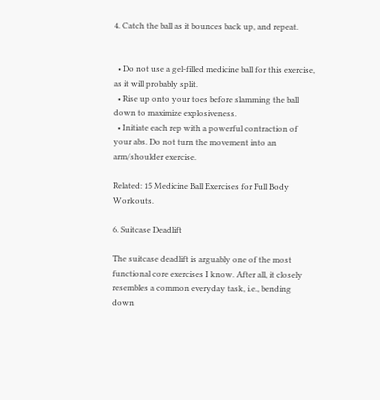4. Catch the ball as it bounces back up, and repeat.


  • Do not use a gel-filled medicine ball for this exercise, as it will probably split.
  • Rise up onto your toes before slamming the ball down to maximize explosiveness.
  • Initiate each rep with a powerful contraction of your abs. Do not turn the movement into an arm/shoulder exercise.

Related: 15 Medicine Ball Exercises for Full Body Workouts.

6. Suitcase Deadlift

The suitcase deadlift is arguably one of the most functional core exercises I know. After all, it closely resembles a common everyday task, i.e., bending down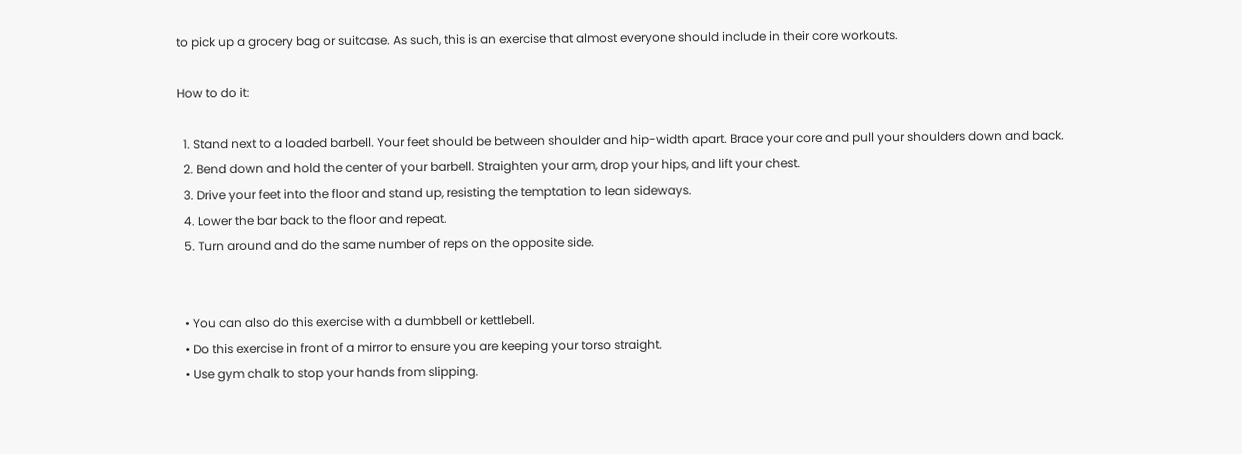to pick up a grocery bag or suitcase. As such, this is an exercise that almost everyone should include in their core workouts.

How to do it:

  1. Stand next to a loaded barbell. Your feet should be between shoulder and hip-width apart. Brace your core and pull your shoulders down and back.
  2. Bend down and hold the center of your barbell. Straighten your arm, drop your hips, and lift your chest.
  3. Drive your feet into the floor and stand up, resisting the temptation to lean sideways.
  4. Lower the bar back to the floor and repeat.
  5. Turn around and do the same number of reps on the opposite side.


  • You can also do this exercise with a dumbbell or kettlebell.
  • Do this exercise in front of a mirror to ensure you are keeping your torso straight.
  • Use gym chalk to stop your hands from slipping.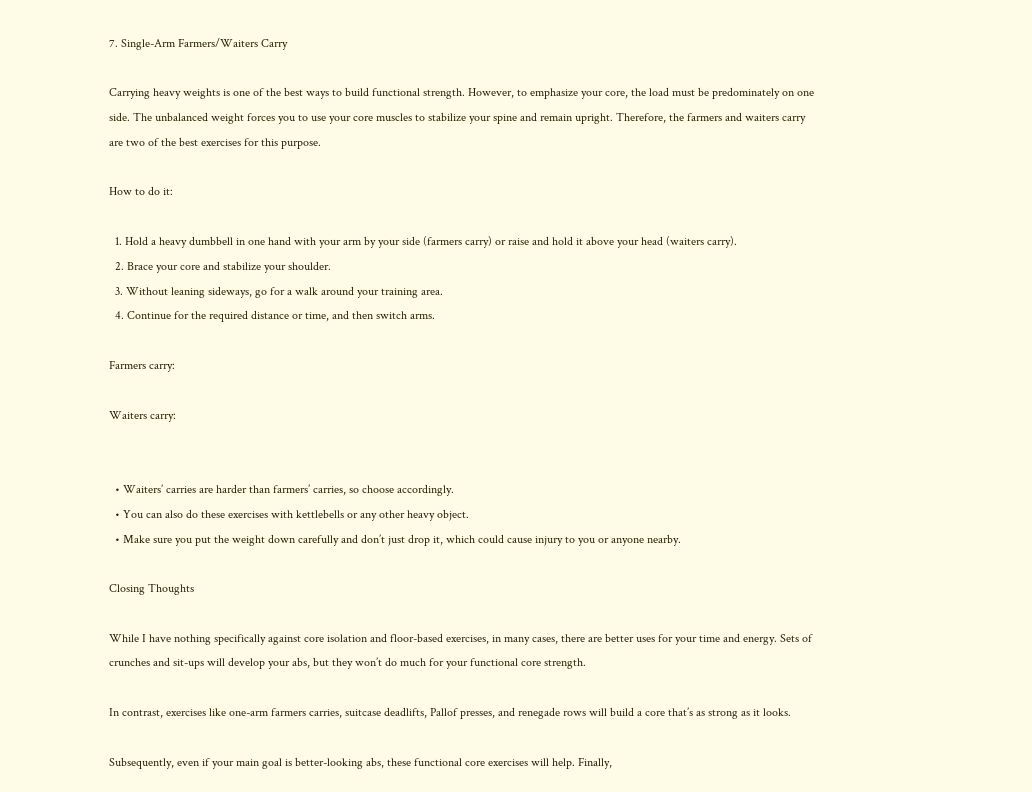7. Single-Arm Farmers/Waiters Carry

Carrying heavy weights is one of the best ways to build functional strength. However, to emphasize your core, the load must be predominately on one side. The unbalanced weight forces you to use your core muscles to stabilize your spine and remain upright. Therefore, the farmers and waiters carry are two of the best exercises for this purpose.

How to do it:

  1. Hold a heavy dumbbell in one hand with your arm by your side (farmers carry) or raise and hold it above your head (waiters carry).
  2. Brace your core and stabilize your shoulder.
  3. Without leaning sideways, go for a walk around your training area.
  4. Continue for the required distance or time, and then switch arms.

Farmers carry:

Waiters carry:


  • Waiters’ carries are harder than farmers’ carries, so choose accordingly.
  • You can also do these exercises with kettlebells or any other heavy object.
  • Make sure you put the weight down carefully and don’t just drop it, which could cause injury to you or anyone nearby.

Closing Thoughts

While I have nothing specifically against core isolation and floor-based exercises, in many cases, there are better uses for your time and energy. Sets of crunches and sit-ups will develop your abs, but they won’t do much for your functional core strength.

In contrast, exercises like one-arm farmers carries, suitcase deadlifts, Pallof presses, and renegade rows will build a core that’s as strong as it looks.

Subsequently, even if your main goal is better-looking abs, these functional core exercises will help. Finally,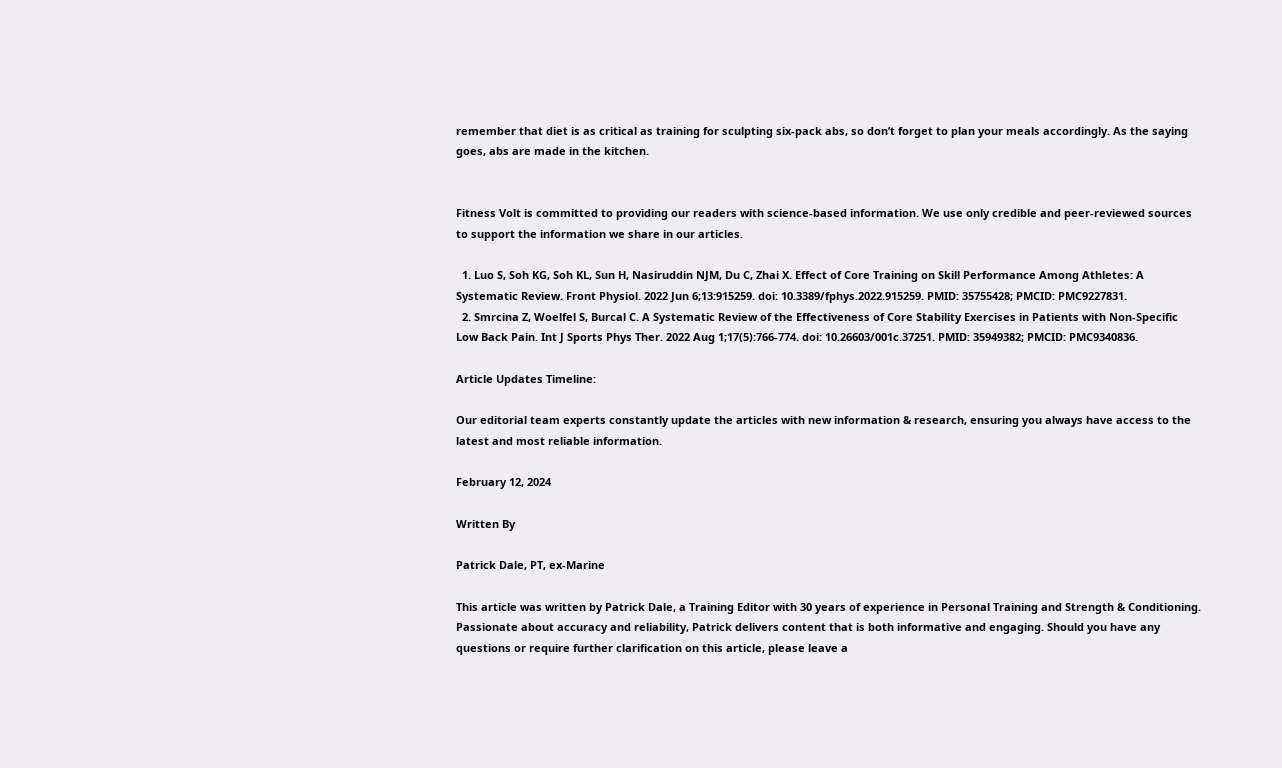remember that diet is as critical as training for sculpting six-pack abs, so don’t forget to plan your meals accordingly. As the saying goes, abs are made in the kitchen.


Fitness Volt is committed to providing our readers with science-based information. We use only credible and peer-reviewed sources to support the information we share in our articles.

  1. Luo S, Soh KG, Soh KL, Sun H, Nasiruddin NJM, Du C, Zhai X. Effect of Core Training on Skill Performance Among Athletes: A Systematic Review. Front Physiol. 2022 Jun 6;13:915259. doi: 10.3389/fphys.2022.915259. PMID: 35755428; PMCID: PMC9227831.
  2. Smrcina Z, Woelfel S, Burcal C. A Systematic Review of the Effectiveness of Core Stability Exercises in Patients with Non-Specific Low Back Pain. Int J Sports Phys Ther. 2022 Aug 1;17(5):766-774. doi: 10.26603/001c.37251. PMID: 35949382; PMCID: PMC9340836.

Article Updates Timeline:

Our editorial team experts constantly update the articles with new information & research, ensuring you always have access to the latest and most reliable information.

February 12, 2024

Written By

Patrick Dale, PT, ex-Marine

This article was written by Patrick Dale, a Training Editor with 30 years of experience in Personal Training and Strength & Conditioning. Passionate about accuracy and reliability, Patrick delivers content that is both informative and engaging. Should you have any questions or require further clarification on this article, please leave a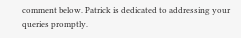comment below. Patrick is dedicated to addressing your queries promptly.